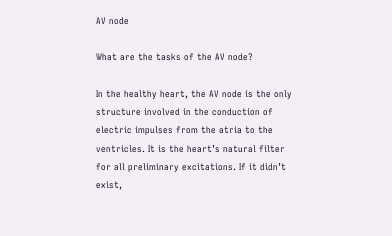AV node

What are the tasks of the AV node?

In the healthy heart, the AV node is the only structure involved in the conduction of electric impulses from the atria to the ventricles. It is the heart’s natural filter for all preliminary excitations. If it didn’t exist,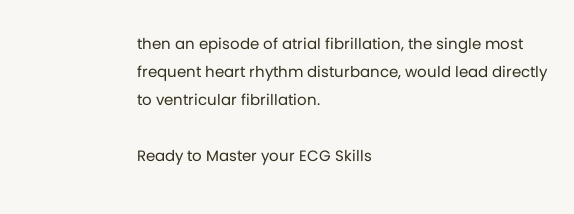then an episode of atrial fibrillation, the single most frequent heart rhythm disturbance, would lead directly to ventricular fibrillation.

Ready to Master your ECG Skills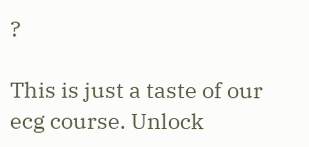?

This is just a taste of our ecg course. Unlock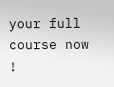your full course now !